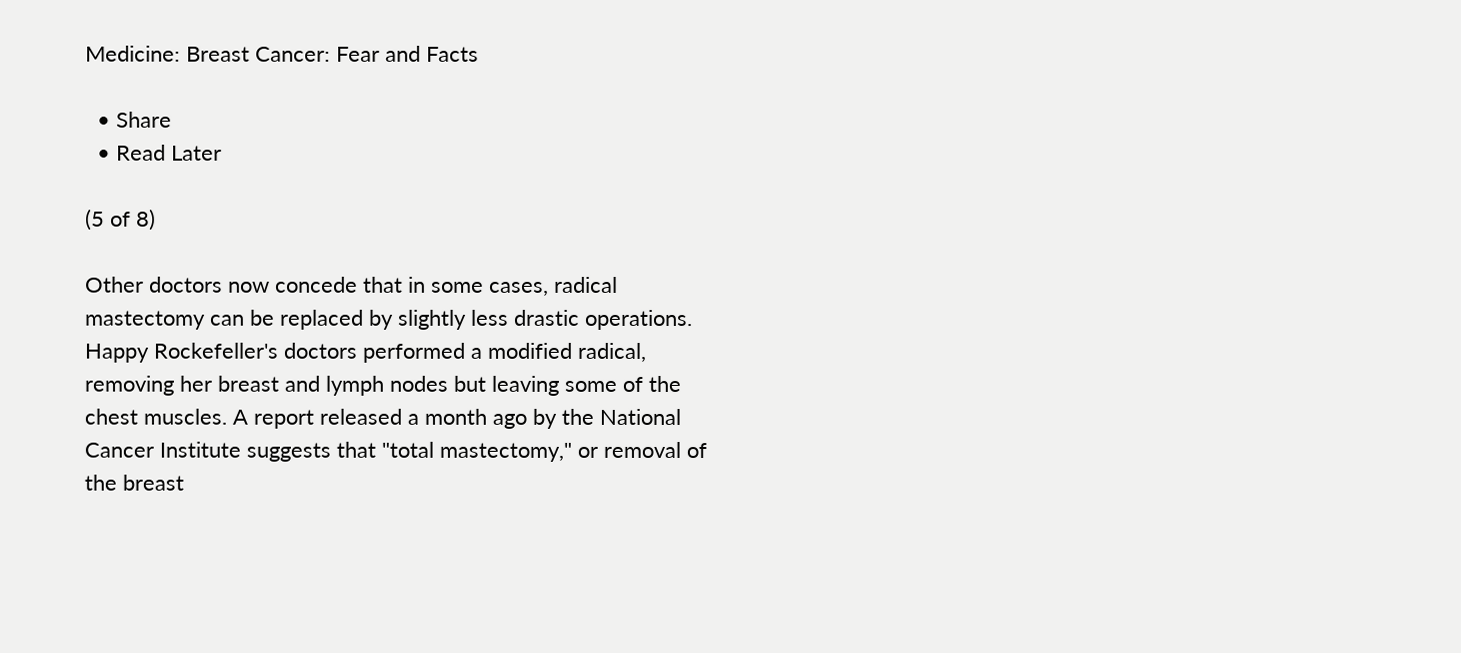Medicine: Breast Cancer: Fear and Facts

  • Share
  • Read Later

(5 of 8)

Other doctors now concede that in some cases, radical mastectomy can be replaced by slightly less drastic operations. Happy Rockefeller's doctors performed a modified radical, removing her breast and lymph nodes but leaving some of the chest muscles. A report released a month ago by the National Cancer Institute suggests that "total mastectomy," or removal of the breast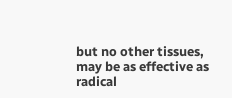but no other tissues, may be as effective as radical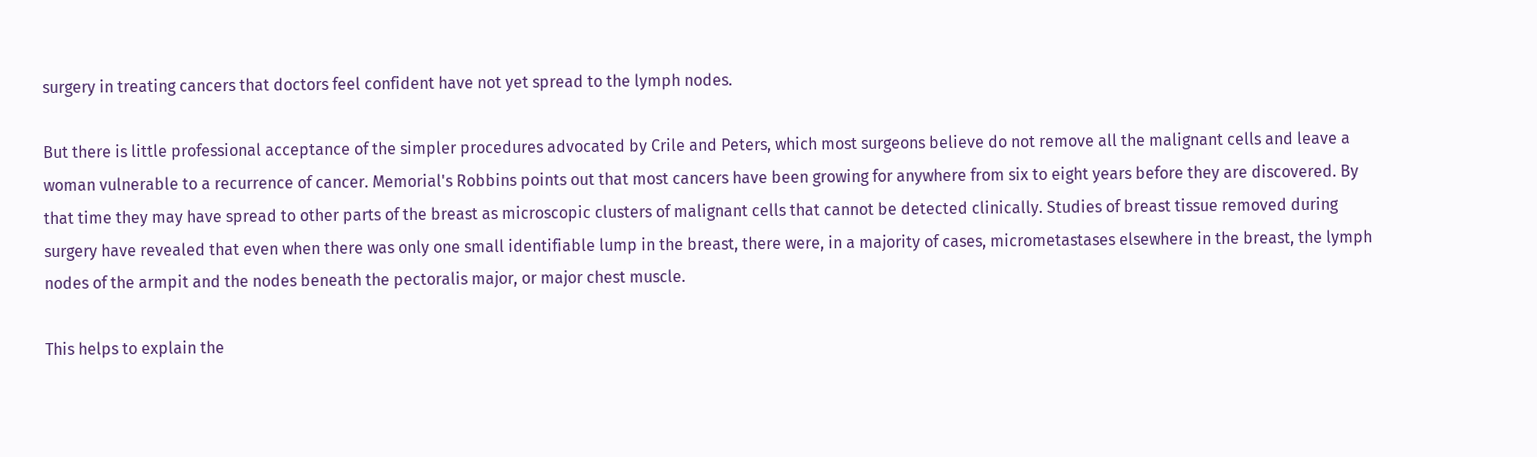surgery in treating cancers that doctors feel confident have not yet spread to the lymph nodes.

But there is little professional acceptance of the simpler procedures advocated by Crile and Peters, which most surgeons believe do not remove all the malignant cells and leave a woman vulnerable to a recurrence of cancer. Memorial's Robbins points out that most cancers have been growing for anywhere from six to eight years before they are discovered. By that time they may have spread to other parts of the breast as microscopic clusters of malignant cells that cannot be detected clinically. Studies of breast tissue removed during surgery have revealed that even when there was only one small identifiable lump in the breast, there were, in a majority of cases, micrometastases elsewhere in the breast, the lymph nodes of the armpit and the nodes beneath the pectoralis major, or major chest muscle.

This helps to explain the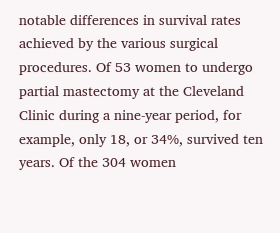notable differences in survival rates achieved by the various surgical procedures. Of 53 women to undergo partial mastectomy at the Cleveland Clinic during a nine-year period, for example, only 18, or 34%, survived ten years. Of the 304 women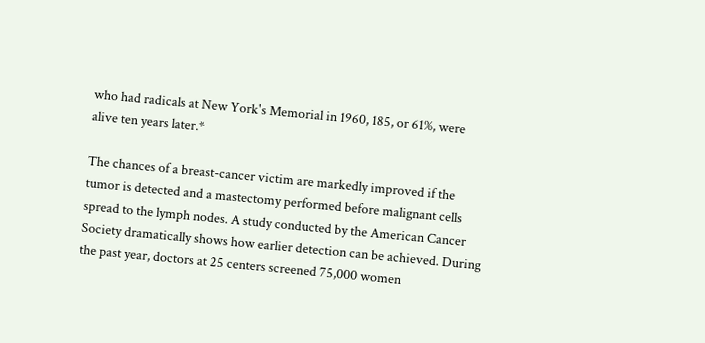who had radicals at New York's Memorial in 1960, 185, or 61%, were alive ten years later.*

The chances of a breast-cancer victim are markedly improved if the tumor is detected and a mastectomy performed before malignant cells spread to the lymph nodes. A study conducted by the American Cancer Society dramatically shows how earlier detection can be achieved. During the past year, doctors at 25 centers screened 75,000 women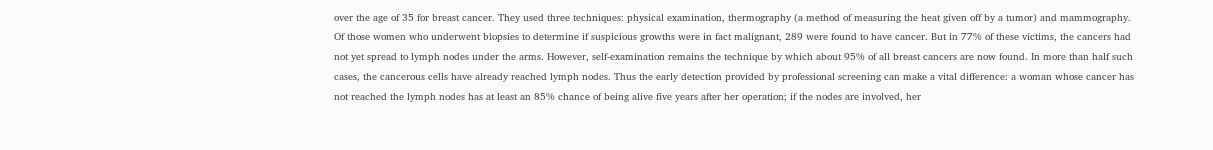over the age of 35 for breast cancer. They used three techniques: physical examination, thermography (a method of measuring the heat given off by a tumor) and mammography. Of those women who underwent biopsies to determine if suspicious growths were in fact malignant, 289 were found to have cancer. But in 77% of these victims, the cancers had not yet spread to lymph nodes under the arms. However, self-examination remains the technique by which about 95% of all breast cancers are now found. In more than half such cases, the cancerous cells have already reached lymph nodes. Thus the early detection provided by professional screening can make a vital difference: a woman whose cancer has not reached the lymph nodes has at least an 85% chance of being alive five years after her operation; if the nodes are involved, her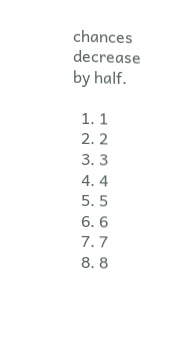chances decrease by half.

  1. 1
  2. 2
  3. 3
  4. 4
  5. 5
  6. 6
  7. 7
  8. 8